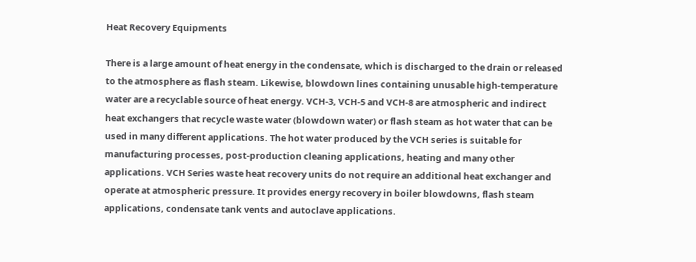Heat Recovery Equipments

There is a large amount of heat energy in the condensate, which is discharged to the drain or released to the atmosphere as flash steam. Likewise, blowdown lines containing unusable high-temperature water are a recyclable source of heat energy. VCH-3, VCH-5 and VCH-8 are atmospheric and indirect heat exchangers that recycle waste water (blowdown water) or flash steam as hot water that can be used in many different applications. The hot water produced by the VCH series is suitable for manufacturing processes, post-production cleaning applications, heating and many other applications. VCH Series waste heat recovery units do not require an additional heat exchanger and operate at atmospheric pressure. It provides energy recovery in boiler blowdowns, flash steam applications, condensate tank vents and autoclave applications.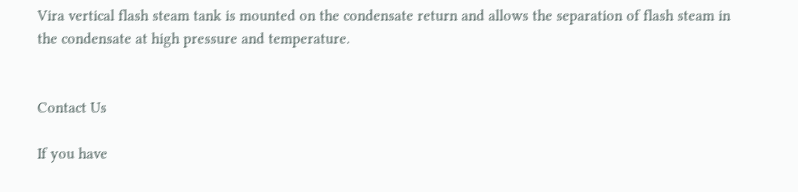Vira vertical flash steam tank is mounted on the condensate return and allows the separation of flash steam in the condensate at high pressure and temperature.


Contact Us

If you have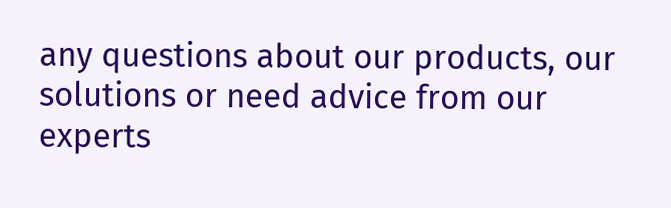any questions about our products, our solutions or need advice from our experts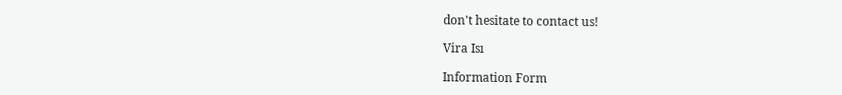don't hesitate to contact us!

Vira Isı

Information Form